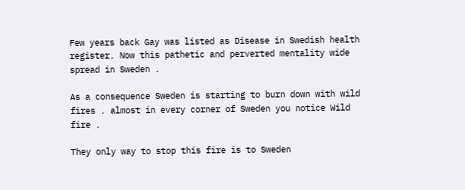Few years back Gay was listed as Disease in Swedish health register. Now this pathetic and perverted mentality wide spread in Sweden .

As a consequence Sweden is starting to burn down with wild fires . almost in every corner of Sweden you notice Wild fire .

They only way to stop this fire is to Sweden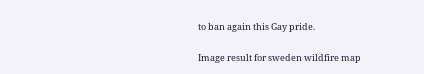to ban again this Gay pride.

Image result for sweden wildfire map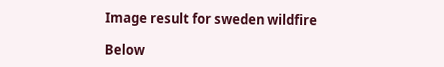Image result for sweden wildfire

Below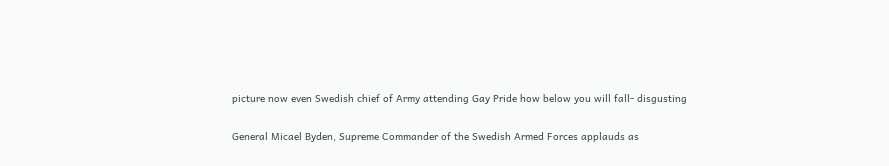picture now even Swedish chief of Army attending Gay Pride how below you will fall- disgusting

General Micael Byden, Supreme Commander of the Swedish Armed Forces applauds as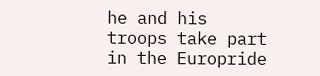he and his troops take part in the Europride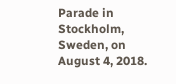Parade in Stockholm, Sweden, on August 4, 2018.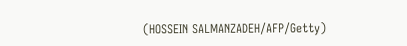(HOSSEIN SALMANZADEH/AFP/Getty)